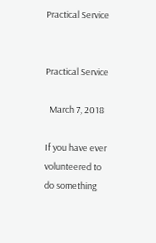Practical Service


Practical Service

  March 7, 2018

If you have ever volunteered to do something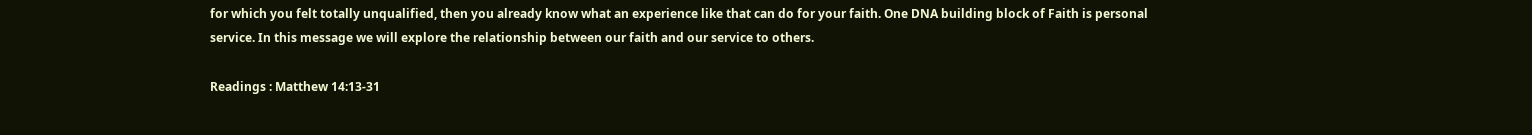for which you felt totally unqualified, then you already know what an experience like that can do for your faith. One DNA building block of Faith is personal service. In this message we will explore the relationship between our faith and our service to others.

Readings : Matthew 14:13-31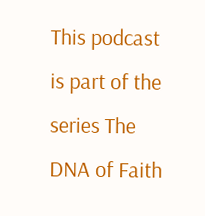This podcast is part of the series The DNA of Faith